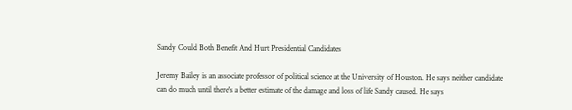Sandy Could Both Benefit And Hurt Presidential Candidates

Jeremy Bailey is an associate professor of political science at the University of Houston. He says neither candidate can do much until there's a better estimate of the damage and loss of life Sandy caused. He says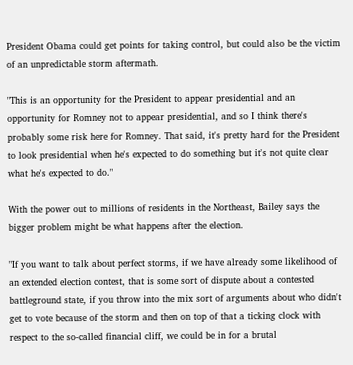President Obama could get points for taking control, but could also be the victim of an unpredictable storm aftermath.

"This is an opportunity for the President to appear presidential and an opportunity for Romney not to appear presidential, and so I think there's probably some risk here for Romney. That said, it's pretty hard for the President to look presidential when he's expected to do something but it's not quite clear what he's expected to do."

With the power out to millions of residents in the Northeast, Bailey says the bigger problem might be what happens after the election.

"If you want to talk about perfect storms, if we have already some likelihood of an extended election contest, that is some sort of dispute about a contested battleground state, if you throw into the mix sort of arguments about who didn't get to vote because of the storm and then on top of that a ticking clock with respect to the so-called financial cliff, we could be in for a brutal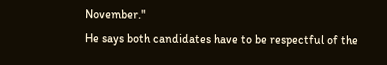November."
He says both candidates have to be respectful of the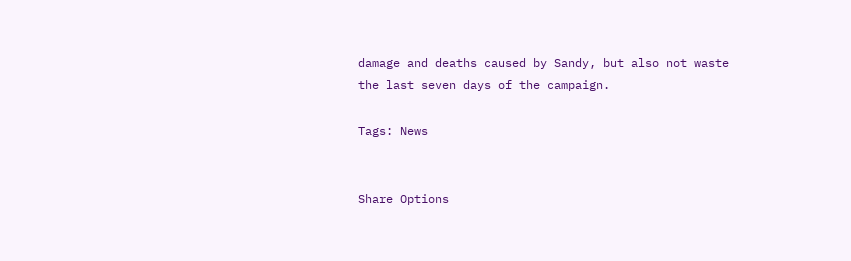damage and deaths caused by Sandy, but also not waste the last seven days of the campaign.

Tags: News


Share Options